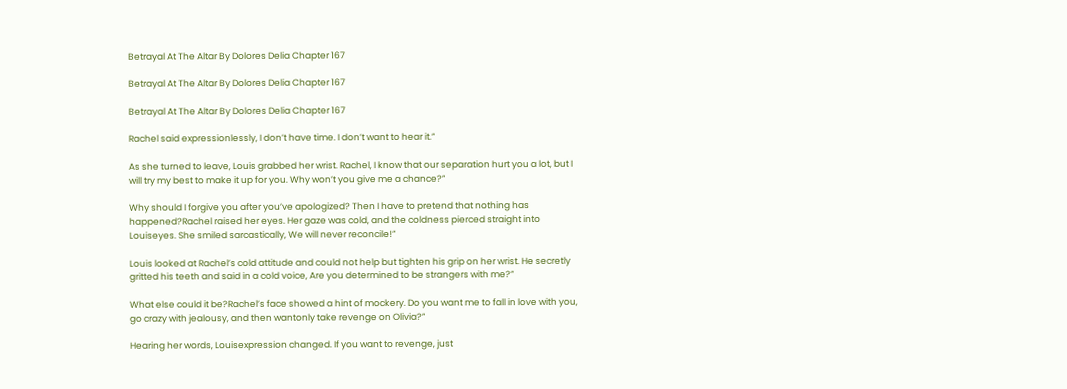Betrayal At The Altar By Dolores Delia Chapter 167

Betrayal At The Altar By Dolores Delia Chapter 167

Betrayal At The Altar By Dolores Delia Chapter 167

Rachel said expressionlessly, I don’t have time. I don’t want to hear it.”

As she turned to leave, Louis grabbed her wrist. Rachel, I know that our separation hurt you a lot, but I will try my best to make it up for you. Why won’t you give me a chance?”

Why should I forgive you after you’ve apologized? Then I have to pretend that nothing has happened?Rachel raised her eyes. Her gaze was cold, and the coldness pierced straight into Louiseyes. She smiled sarcastically, We will never reconcile!”

Louis looked at Rachel’s cold attitude and could not help but tighten his grip on her wrist. He secretly gritted his teeth and said in a cold voice, Are you determined to be strangers with me?”

What else could it be?Rachel’s face showed a hint of mockery. Do you want me to fall in love with you, go crazy with jealousy, and then wantonly take revenge on Olivia?”

Hearing her words, Louisexpression changed. If you want to revenge, just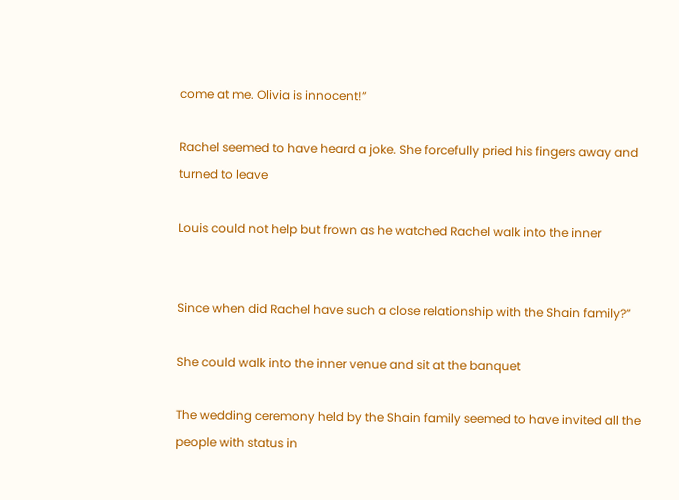come at me. Olivia is innocent!”

Rachel seemed to have heard a joke. She forcefully pried his fingers away and turned to leave

Louis could not help but frown as he watched Rachel walk into the inner


Since when did Rachel have such a close relationship with the Shain family?”

She could walk into the inner venue and sit at the banquet

The wedding ceremony held by the Shain family seemed to have invited all the people with status in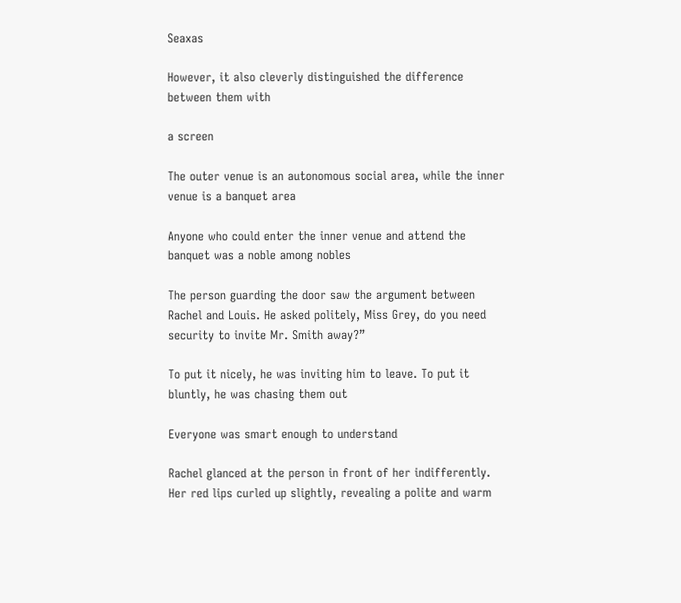Seaxas

However, it also cleverly distinguished the difference between them with

a screen

The outer venue is an autonomous social area, while the inner venue is a banquet area

Anyone who could enter the inner venue and attend the banquet was a noble among nobles

The person guarding the door saw the argument between Rachel and Louis. He asked politely, Miss Grey, do you need security to invite Mr. Smith away?”

To put it nicely, he was inviting him to leave. To put it bluntly, he was chasing them out

Everyone was smart enough to understand

Rachel glanced at the person in front of her indifferently. Her red lips curled up slightly, revealing a polite and warm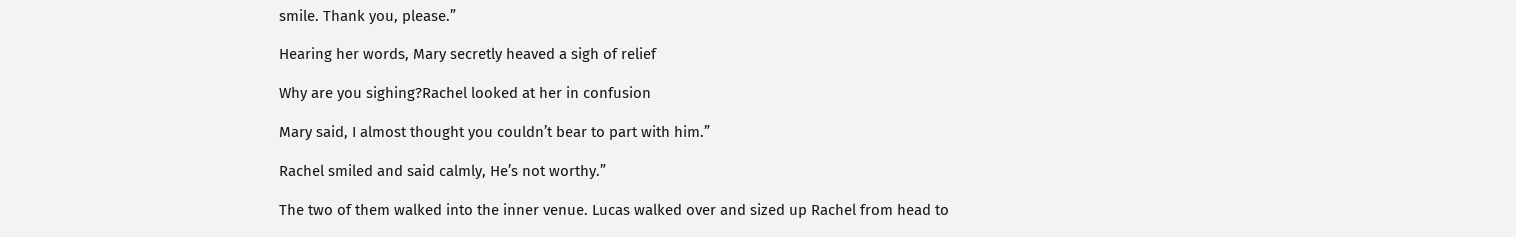smile. Thank you, please.”

Hearing her words, Mary secretly heaved a sigh of relief

Why are you sighing?Rachel looked at her in confusion

Mary said, I almost thought you couldn’t bear to part with him.”

Rachel smiled and said calmly, He’s not worthy.”

The two of them walked into the inner venue. Lucas walked over and sized up Rachel from head to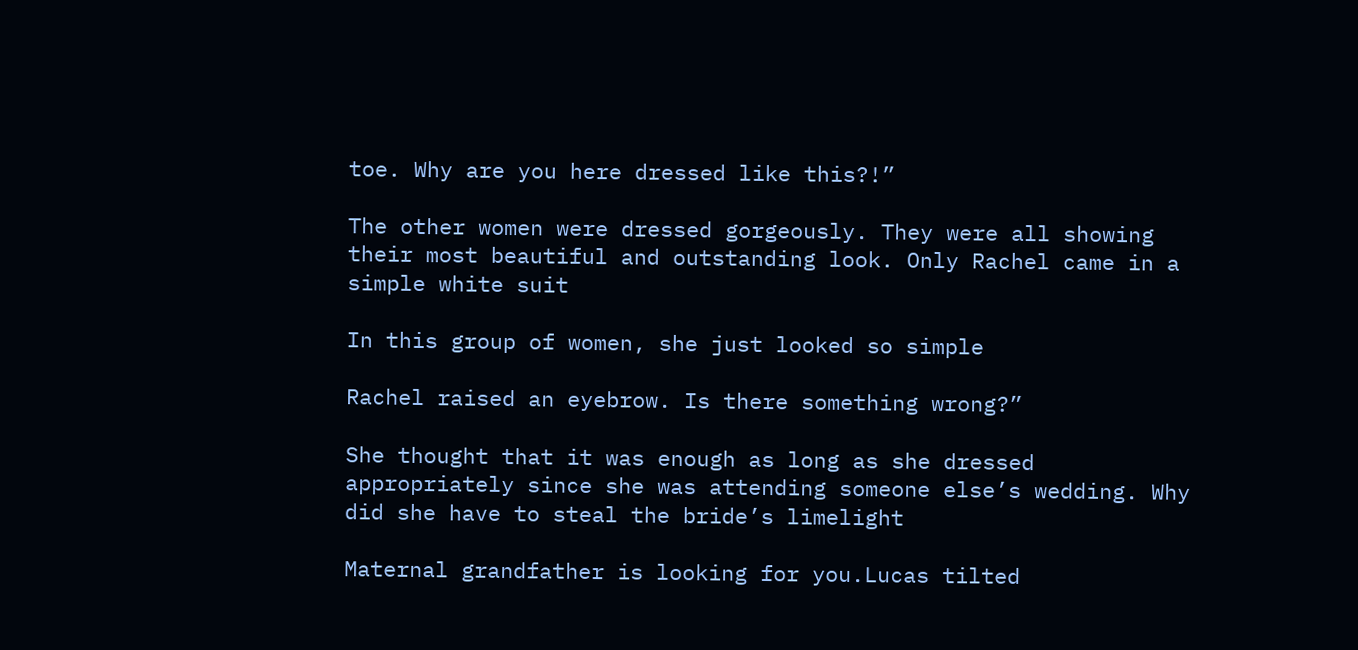toe. Why are you here dressed like this?!”

The other women were dressed gorgeously. They were all showing their most beautiful and outstanding look. Only Rachel came in a simple white suit

In this group of women, she just looked so simple

Rachel raised an eyebrow. Is there something wrong?”

She thought that it was enough as long as she dressed appropriately since she was attending someone else’s wedding. Why did she have to steal the bride’s limelight

Maternal grandfather is looking for you.Lucas tilted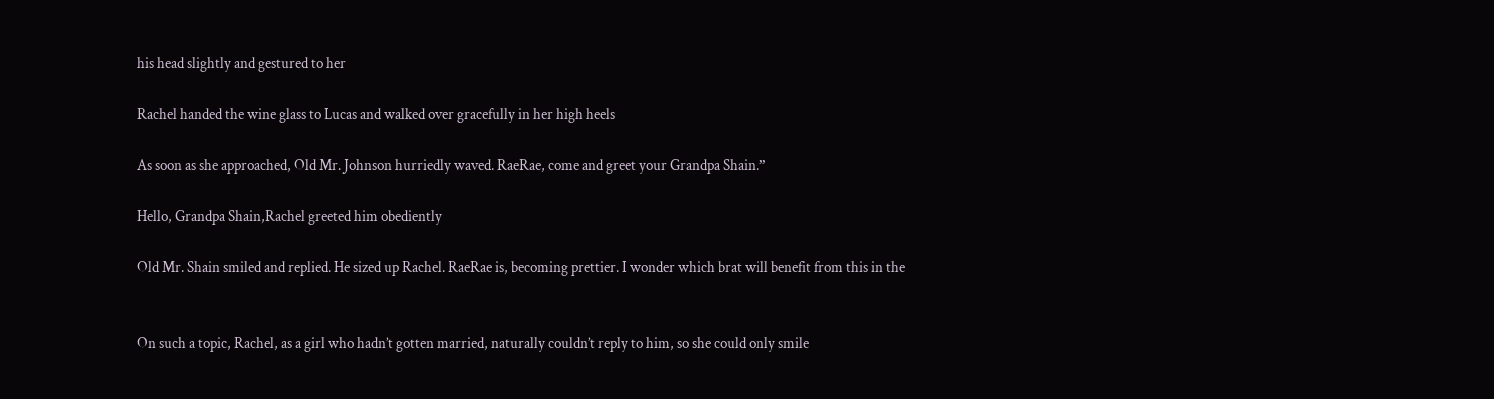his head slightly and gestured to her

Rachel handed the wine glass to Lucas and walked over gracefully in her high heels

As soon as she approached, Old Mr. Johnson hurriedly waved. RaeRae, come and greet your Grandpa Shain.”

Hello, Grandpa Shain,Rachel greeted him obediently

Old Mr. Shain smiled and replied. He sized up Rachel. RaeRae is, becoming prettier. I wonder which brat will benefit from this in the


On such a topic, Rachel, as a girl who hadn’t gotten married, naturally couldn’t reply to him, so she could only smile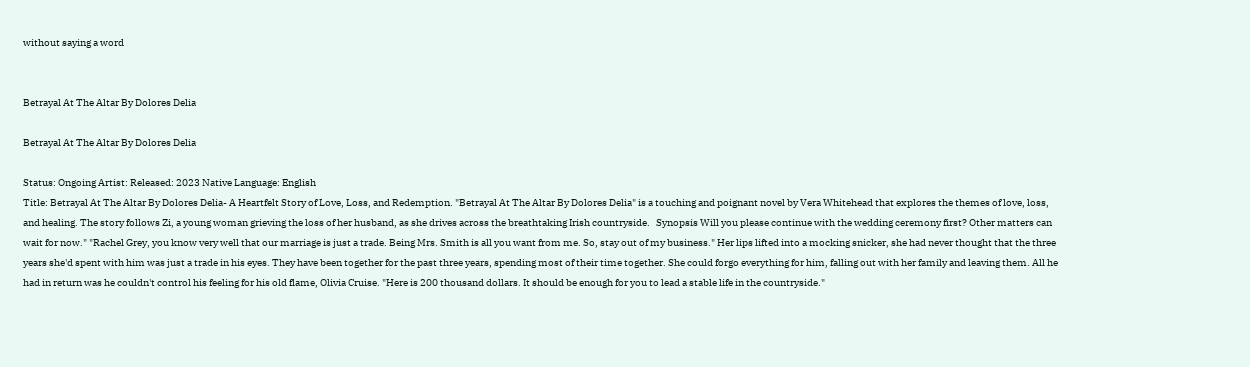without saying a word


Betrayal At The Altar By Dolores Delia

Betrayal At The Altar By Dolores Delia

Status: Ongoing Artist: Released: 2023 Native Language: English
Title: Betrayal At The Altar By Dolores Delia- A Heartfelt Story of Love, Loss, and Redemption. "Betrayal At The Altar By Dolores Delia" is a touching and poignant novel by Vera Whitehead that explores the themes of love, loss, and healing. The story follows Zi, a young woman grieving the loss of her husband, as she drives across the breathtaking Irish countryside.   Synopsis Will you please continue with the wedding ceremony first? Other matters can wait for now." "Rachel Grey, you know very well that our marriage is just a trade. Being Mrs. Smith is all you want from me. So, stay out of my business." Her lips lifted into a mocking snicker, she had never thought that the three years she'd spent with him was just a trade in his eyes. They have been together for the past three years, spending most of their time together. She could forgo everything for him, falling out with her family and leaving them. All he had in return was he couldn't control his feeling for his old flame, Olivia Cruise. "Here is 200 thousand dollars. It should be enough for you to lead a stable life in the countryside."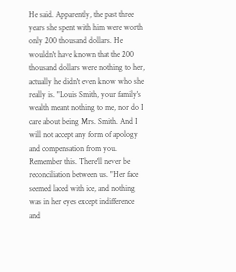He said. Apparently, the past three years she spent with him were worth only 200 thousand dollars. He wouldn't have known that the 200 thousand dollars were nothing to her, actually he didn't even know who she really is. "Louis Smith, your family's wealth meant nothing to me, nor do I care about being Mrs. Smith. And I will not accept any form of apology and compensation from you. Remember this. There'll never be reconciliation between us. "Her face seemed laced with ice, and nothing was in her eyes except indifference and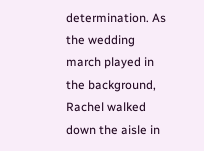determination. As the wedding march played in the background, Rachel walked down the aisle in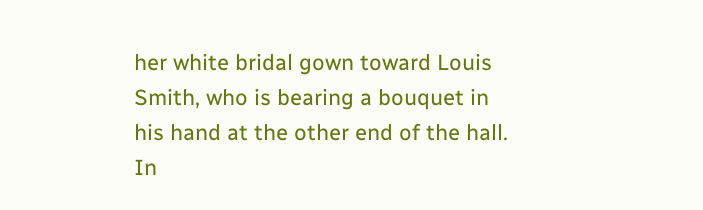her white bridal gown toward Louis Smith, who is bearing a bouquet in his hand at the other end of the hall.   In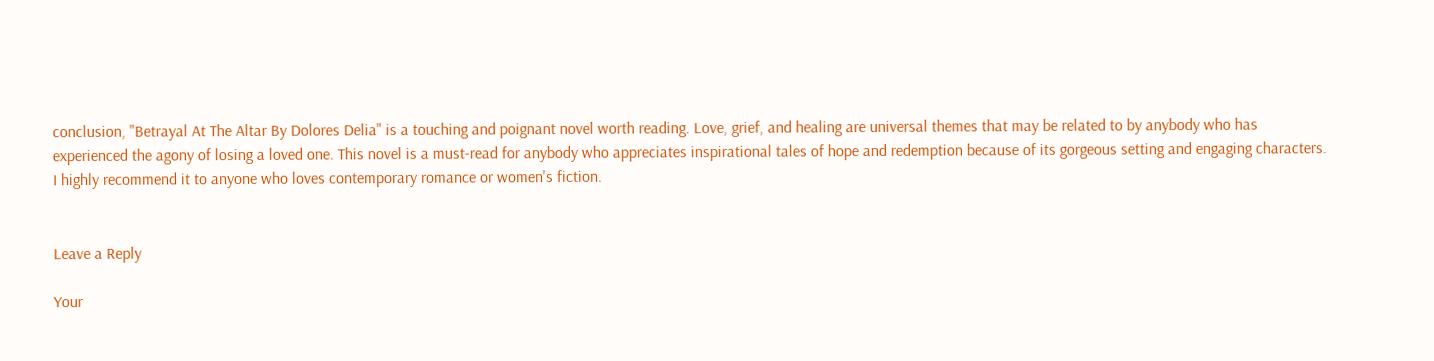conclusion, "Betrayal At The Altar By Dolores Delia" is a touching and poignant novel worth reading. Love, grief, and healing are universal themes that may be related to by anybody who has experienced the agony of losing a loved one. This novel is a must-read for anybody who appreciates inspirational tales of hope and redemption because of its gorgeous setting and engaging characters. I highly recommend it to anyone who loves contemporary romance or women's fiction.


Leave a Reply

Your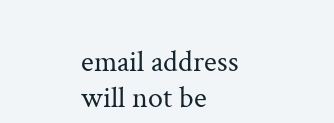email address will not be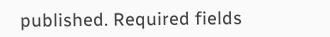published. Required fields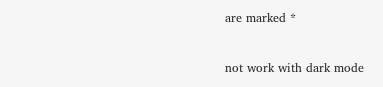are marked *


not work with dark mode